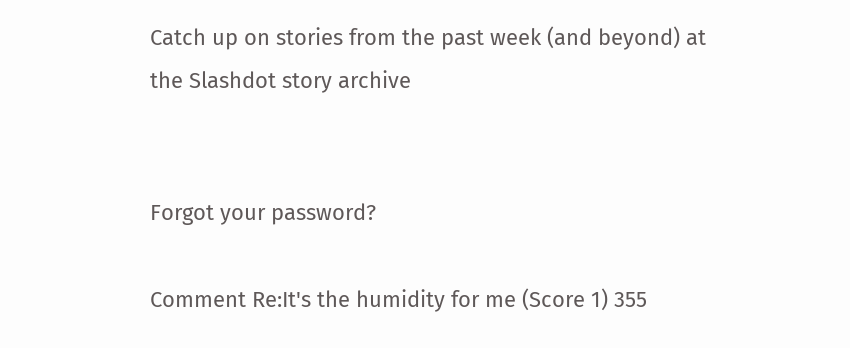Catch up on stories from the past week (and beyond) at the Slashdot story archive


Forgot your password?

Comment Re:It's the humidity for me (Score 1) 355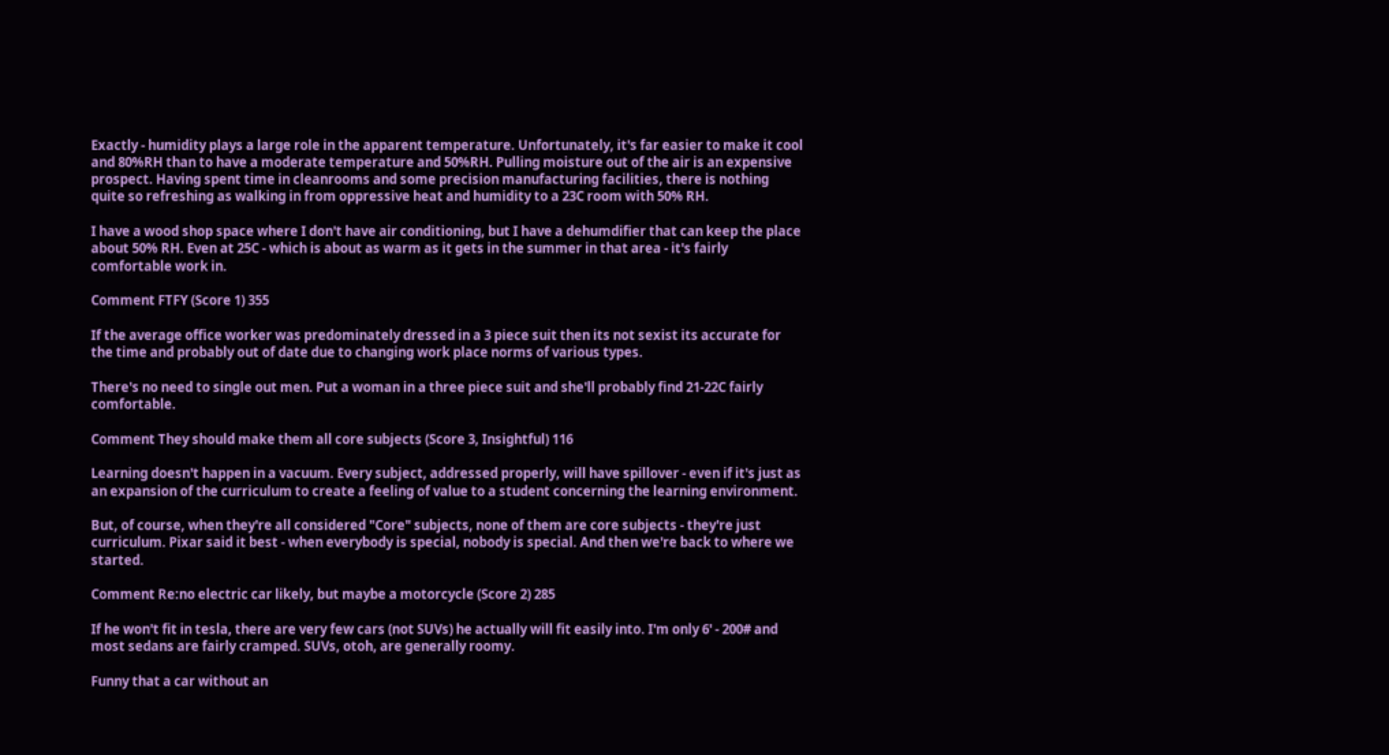Exactly - humidity plays a large role in the apparent temperature. Unfortunately, it's far easier to make it cool and 80%RH than to have a moderate temperature and 50%RH. Pulling moisture out of the air is an expensive prospect. Having spent time in cleanrooms and some precision manufacturing facilities, there is nothing quite so refreshing as walking in from oppressive heat and humidity to a 23C room with 50% RH.

I have a wood shop space where I don't have air conditioning, but I have a dehumdifier that can keep the place about 50% RH. Even at 25C - which is about as warm as it gets in the summer in that area - it's fairly comfortable work in.

Comment FTFY (Score 1) 355

If the average office worker was predominately dressed in a 3 piece suit then its not sexist its accurate for the time and probably out of date due to changing work place norms of various types.

There's no need to single out men. Put a woman in a three piece suit and she'll probably find 21-22C fairly comfortable.

Comment They should make them all core subjects (Score 3, Insightful) 116

Learning doesn't happen in a vacuum. Every subject, addressed properly, will have spillover - even if it's just as an expansion of the curriculum to create a feeling of value to a student concerning the learning environment.

But, of course, when they're all considered "Core" subjects, none of them are core subjects - they're just curriculum. Pixar said it best - when everybody is special, nobody is special. And then we're back to where we started.

Comment Re:no electric car likely, but maybe a motorcycle (Score 2) 285

If he won't fit in tesla, there are very few cars (not SUVs) he actually will fit easily into. I'm only 6' - 200# and most sedans are fairly cramped. SUVs, otoh, are generally roomy.

Funny that a car without an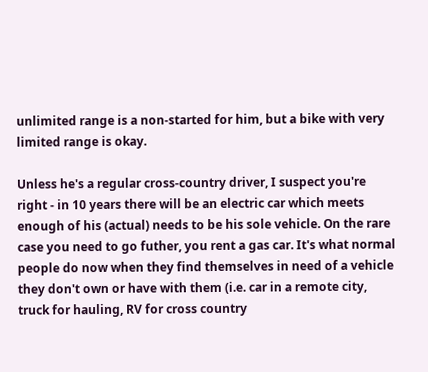unlimited range is a non-started for him, but a bike with very limited range is okay.

Unless he's a regular cross-country driver, I suspect you're right - in 10 years there will be an electric car which meets enough of his (actual) needs to be his sole vehicle. On the rare case you need to go futher, you rent a gas car. It's what normal people do now when they find themselves in need of a vehicle they don't own or have with them (i.e. car in a remote city, truck for hauling, RV for cross country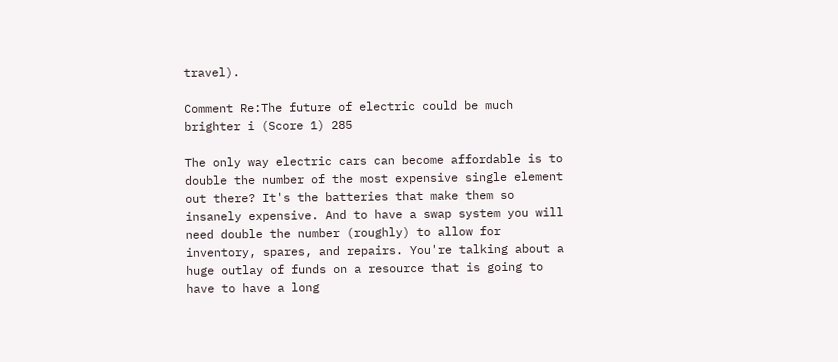travel).

Comment Re:The future of electric could be much brighter i (Score 1) 285

The only way electric cars can become affordable is to double the number of the most expensive single element out there? It's the batteries that make them so insanely expensive. And to have a swap system you will need double the number (roughly) to allow for inventory, spares, and repairs. You're talking about a huge outlay of funds on a resource that is going to have to have a long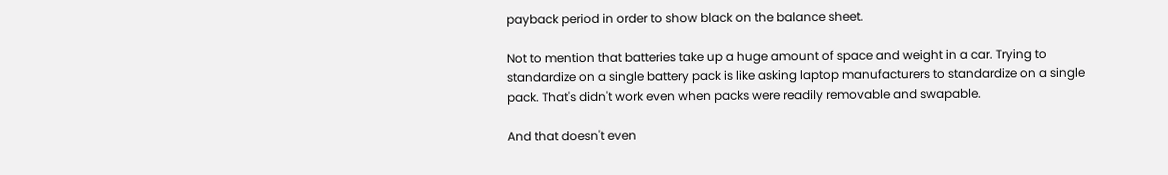payback period in order to show black on the balance sheet.

Not to mention that batteries take up a huge amount of space and weight in a car. Trying to standardize on a single battery pack is like asking laptop manufacturers to standardize on a single pack. That's didn't work even when packs were readily removable and swapable.

And that doesn't even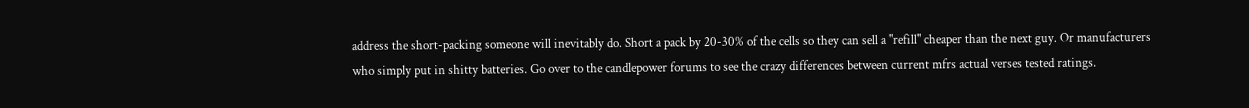address the short-packing someone will inevitably do. Short a pack by 20-30% of the cells so they can sell a "refill" cheaper than the next guy. Or manufacturers who simply put in shitty batteries. Go over to the candlepower forums to see the crazy differences between current mfrs actual verses tested ratings.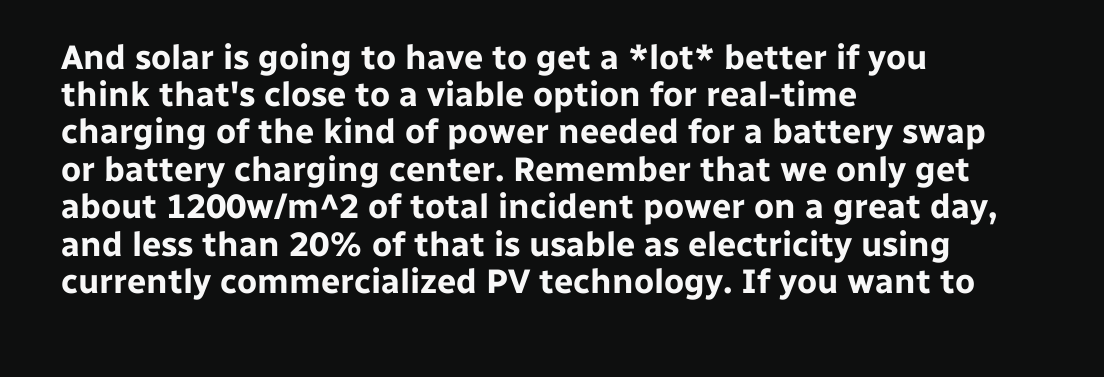And solar is going to have to get a *lot* better if you think that's close to a viable option for real-time charging of the kind of power needed for a battery swap or battery charging center. Remember that we only get about 1200w/m^2 of total incident power on a great day, and less than 20% of that is usable as electricity using currently commercialized PV technology. If you want to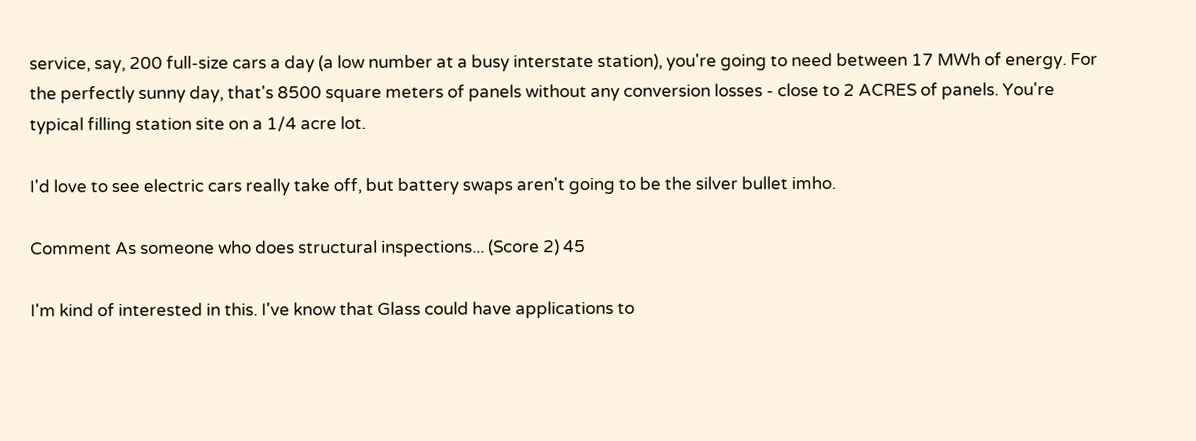service, say, 200 full-size cars a day (a low number at a busy interstate station), you're going to need between 17 MWh of energy. For the perfectly sunny day, that's 8500 square meters of panels without any conversion losses - close to 2 ACRES of panels. You're typical filling station site on a 1/4 acre lot.

I'd love to see electric cars really take off, but battery swaps aren't going to be the silver bullet imho.

Comment As someone who does structural inspections... (Score 2) 45

I'm kind of interested in this. I've know that Glass could have applications to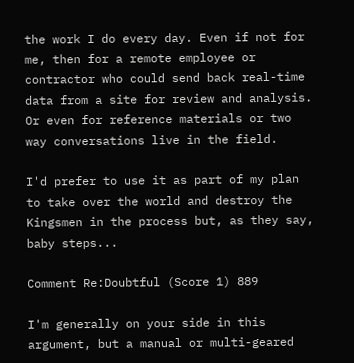the work I do every day. Even if not for me, then for a remote employee or contractor who could send back real-time data from a site for review and analysis. Or even for reference materials or two way conversations live in the field.

I'd prefer to use it as part of my plan to take over the world and destroy the Kingsmen in the process but, as they say, baby steps...

Comment Re:Doubtful (Score 1) 889

I'm generally on your side in this argument, but a manual or multi-geared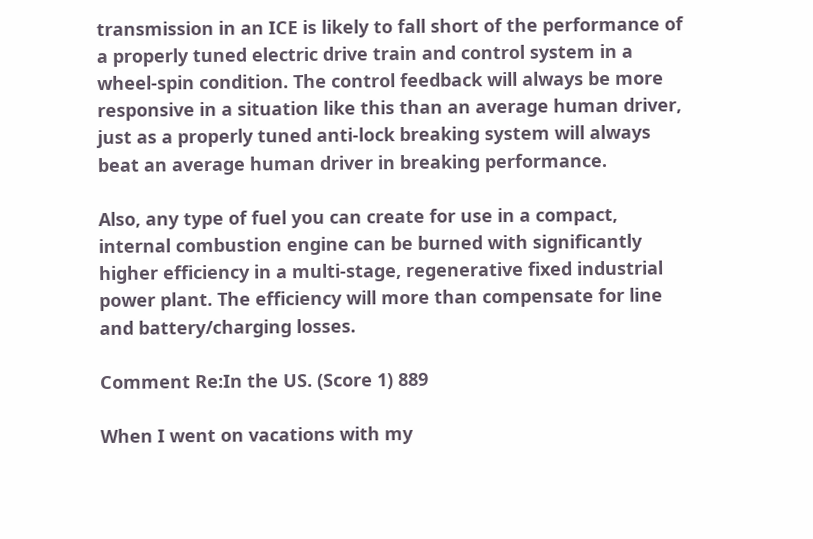transmission in an ICE is likely to fall short of the performance of a properly tuned electric drive train and control system in a wheel-spin condition. The control feedback will always be more responsive in a situation like this than an average human driver, just as a properly tuned anti-lock breaking system will always beat an average human driver in breaking performance.

Also, any type of fuel you can create for use in a compact, internal combustion engine can be burned with significantly higher efficiency in a multi-stage, regenerative fixed industrial power plant. The efficiency will more than compensate for line and battery/charging losses.

Comment Re:In the US. (Score 1) 889

When I went on vacations with my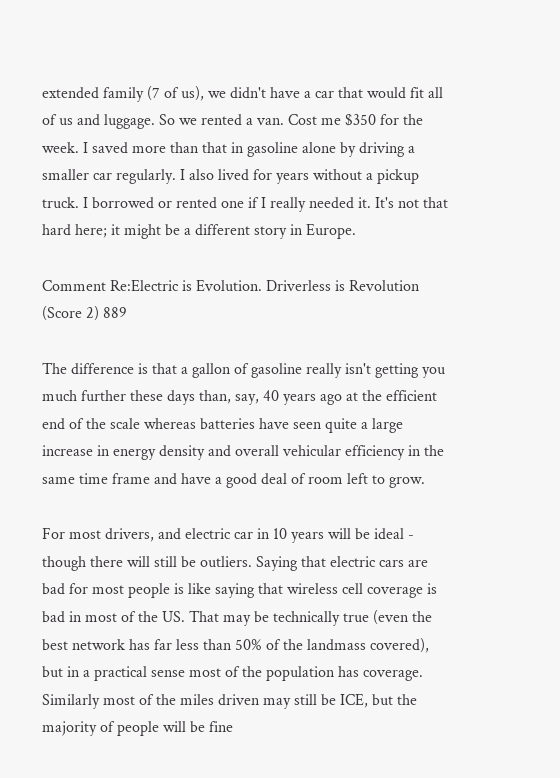extended family (7 of us), we didn't have a car that would fit all of us and luggage. So we rented a van. Cost me $350 for the week. I saved more than that in gasoline alone by driving a smaller car regularly. I also lived for years without a pickup truck. I borrowed or rented one if I really needed it. It's not that hard here; it might be a different story in Europe.

Comment Re:Electric is Evolution. Driverless is Revolution (Score 2) 889

The difference is that a gallon of gasoline really isn't getting you much further these days than, say, 40 years ago at the efficient end of the scale whereas batteries have seen quite a large increase in energy density and overall vehicular efficiency in the same time frame and have a good deal of room left to grow.

For most drivers, and electric car in 10 years will be ideal - though there will still be outliers. Saying that electric cars are bad for most people is like saying that wireless cell coverage is bad in most of the US. That may be technically true (even the best network has far less than 50% of the landmass covered), but in a practical sense most of the population has coverage. Similarly most of the miles driven may still be ICE, but the majority of people will be fine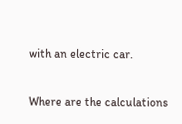with an electric car.

Where are the calculations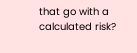that go with a calculated risk?